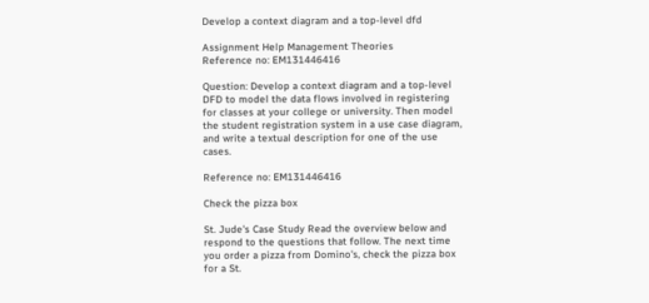Develop a context diagram and a top-level dfd

Assignment Help Management Theories
Reference no: EM131446416

Question: Develop a context diagram and a top-level DFD to model the data flows involved in registering for classes at your college or university. Then model the student registration system in a use case diagram, and write a textual description for one of the use cases.

Reference no: EM131446416

Check the pizza box

St. Jude's Case Study Read the overview below and respond to the questions that follow. The next time you order a pizza from Domino's, check the pizza box for a St.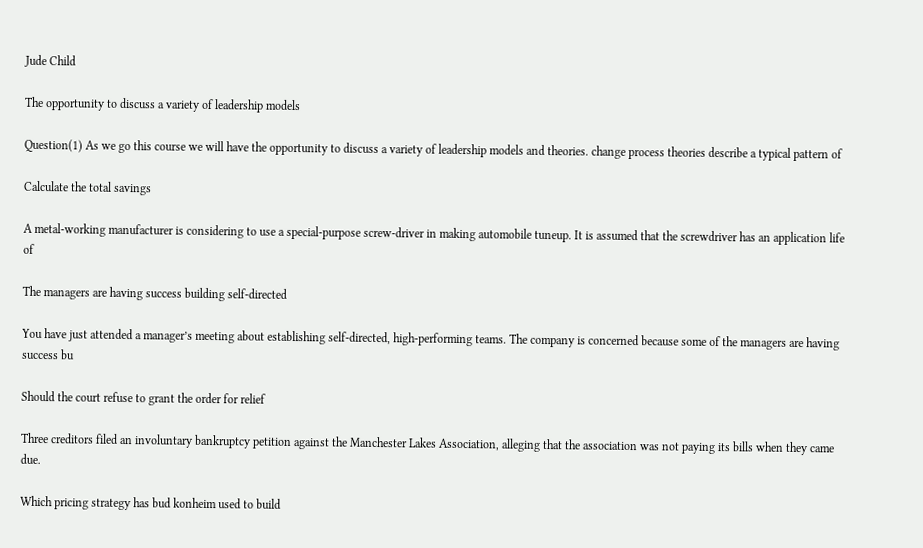Jude Child

The opportunity to discuss a variety of leadership models

Question(1) As we go this course we will have the opportunity to discuss a variety of leadership models and theories. change process theories describe a typical pattern of

Calculate the total savings

A metal-working manufacturer is considering to use a special-purpose screw-driver in making automobile tuneup. It is assumed that the screwdriver has an application life of

The managers are having success building self-directed

You have just attended a manager’s meeting about establishing self-directed, high-performing teams. The company is concerned because some of the managers are having success bu

Should the court refuse to grant the order for relief

Three creditors filed an involuntary bankruptcy petition against the Manchester Lakes Association, alleging that the association was not paying its bills when they came due.

Which pricing strategy has bud konheim used to build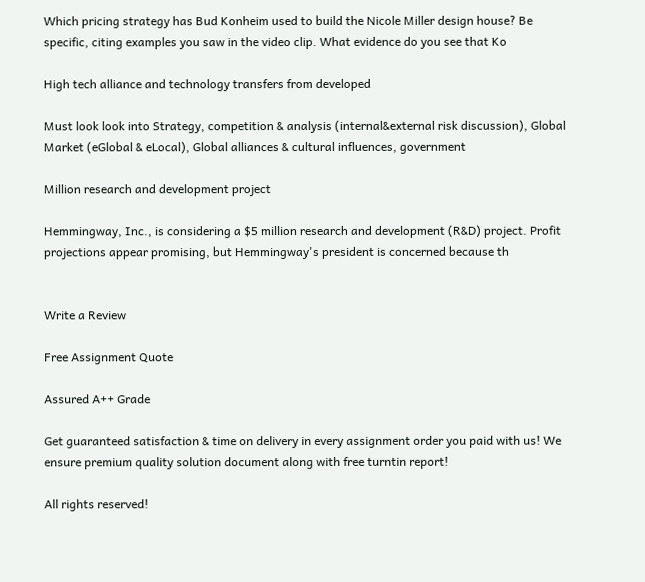Which pricing strategy has Bud Konheim used to build the Nicole Miller design house? Be specific, citing examples you saw in the video clip. What evidence do you see that Ko

High tech alliance and technology transfers from developed

Must look look into Strategy, competition & analysis (internal&external risk discussion), Global Market (eGlobal & eLocal), Global alliances & cultural influences, government

Million research and development project

Hemmingway, Inc., is considering a $5 million research and development (R&D) project. Profit projections appear promising, but Hemmingway's president is concerned because th


Write a Review

Free Assignment Quote

Assured A++ Grade

Get guaranteed satisfaction & time on delivery in every assignment order you paid with us! We ensure premium quality solution document along with free turntin report!

All rights reserved!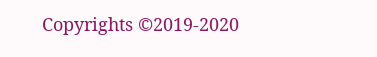Copyrights ©2019-2020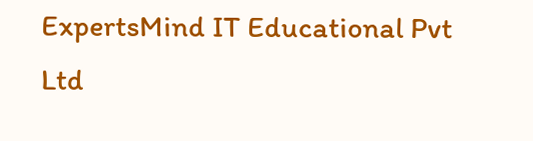ExpertsMind IT Educational Pvt Ltd